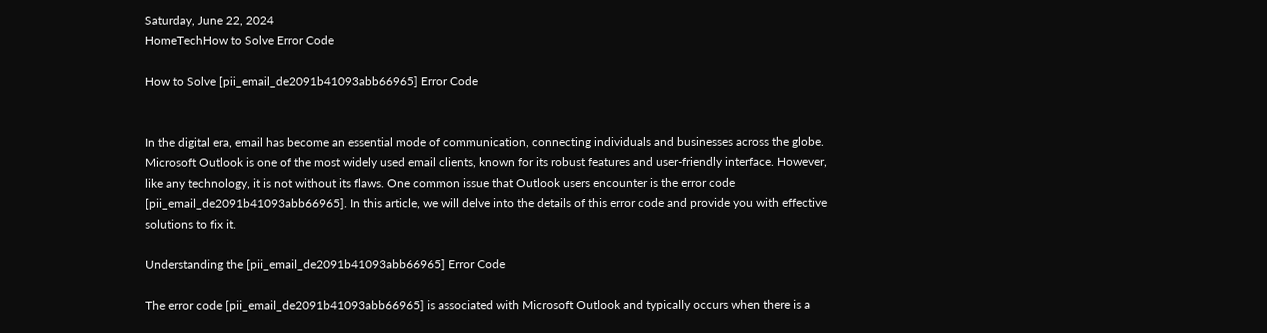Saturday, June 22, 2024
HomeTechHow to Solve Error Code

How to Solve [pii_email_de2091b41093abb66965] Error Code


In the digital era, email has become an essential mode of communication, connecting individuals and businesses across the globe. Microsoft Outlook is one of the most widely used email clients, known for its robust features and user-friendly interface. However, like any technology, it is not without its flaws. One common issue that Outlook users encounter is the error code [pii_email_de2091b41093abb66965]. In this article, we will delve into the details of this error code and provide you with effective solutions to fix it.

Understanding the [pii_email_de2091b41093abb66965] Error Code

The error code [pii_email_de2091b41093abb66965] is associated with Microsoft Outlook and typically occurs when there is a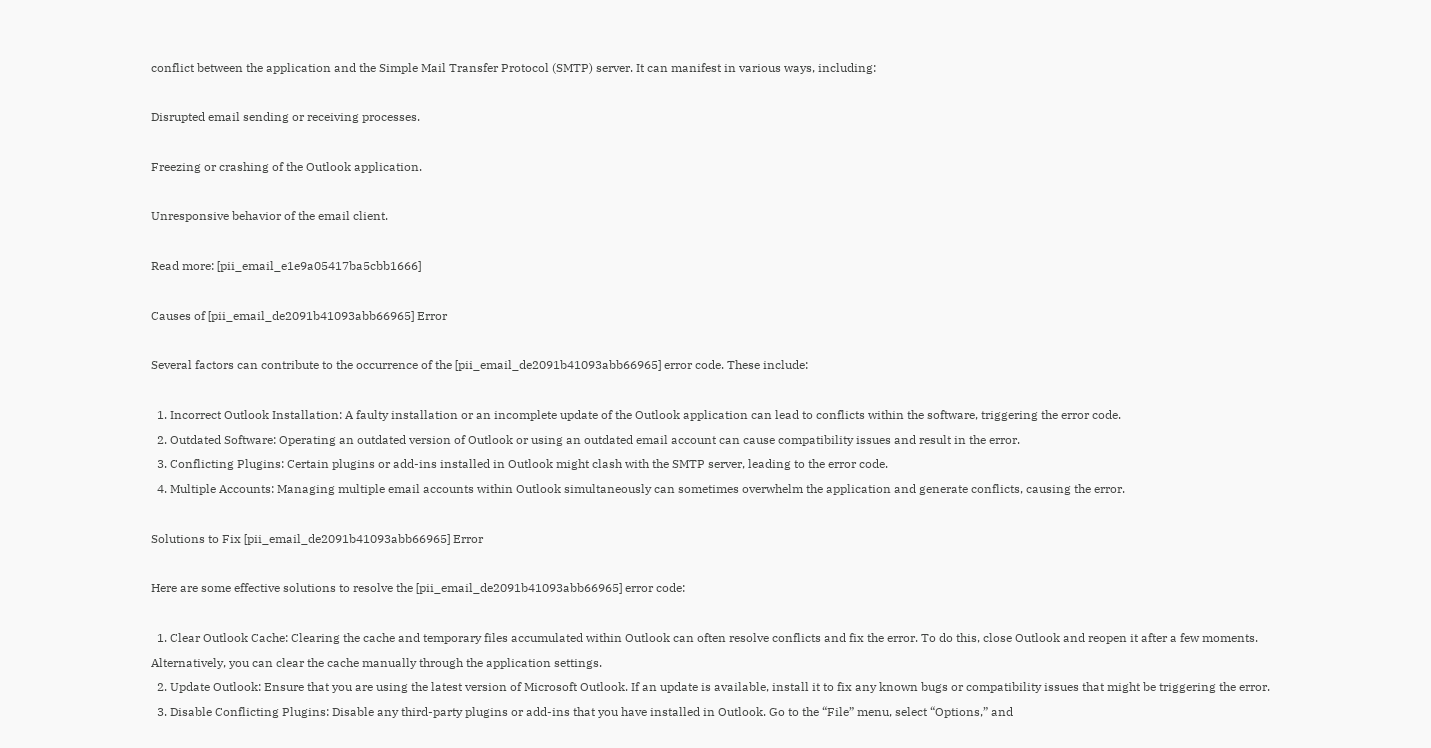conflict between the application and the Simple Mail Transfer Protocol (SMTP) server. It can manifest in various ways, including:

Disrupted email sending or receiving processes.

Freezing or crashing of the Outlook application.

Unresponsive behavior of the email client.

Read more: [pii_email_e1e9a05417ba5cbb1666]

Causes of [pii_email_de2091b41093abb66965] Error

Several factors can contribute to the occurrence of the [pii_email_de2091b41093abb66965] error code. These include:

  1. Incorrect Outlook Installation: A faulty installation or an incomplete update of the Outlook application can lead to conflicts within the software, triggering the error code.
  2. Outdated Software: Operating an outdated version of Outlook or using an outdated email account can cause compatibility issues and result in the error.
  3. Conflicting Plugins: Certain plugins or add-ins installed in Outlook might clash with the SMTP server, leading to the error code.
  4. Multiple Accounts: Managing multiple email accounts within Outlook simultaneously can sometimes overwhelm the application and generate conflicts, causing the error.

Solutions to Fix [pii_email_de2091b41093abb66965] Error

Here are some effective solutions to resolve the [pii_email_de2091b41093abb66965] error code:

  1. Clear Outlook Cache: Clearing the cache and temporary files accumulated within Outlook can often resolve conflicts and fix the error. To do this, close Outlook and reopen it after a few moments. Alternatively, you can clear the cache manually through the application settings.
  2. Update Outlook: Ensure that you are using the latest version of Microsoft Outlook. If an update is available, install it to fix any known bugs or compatibility issues that might be triggering the error.
  3. Disable Conflicting Plugins: Disable any third-party plugins or add-ins that you have installed in Outlook. Go to the “File” menu, select “Options,” and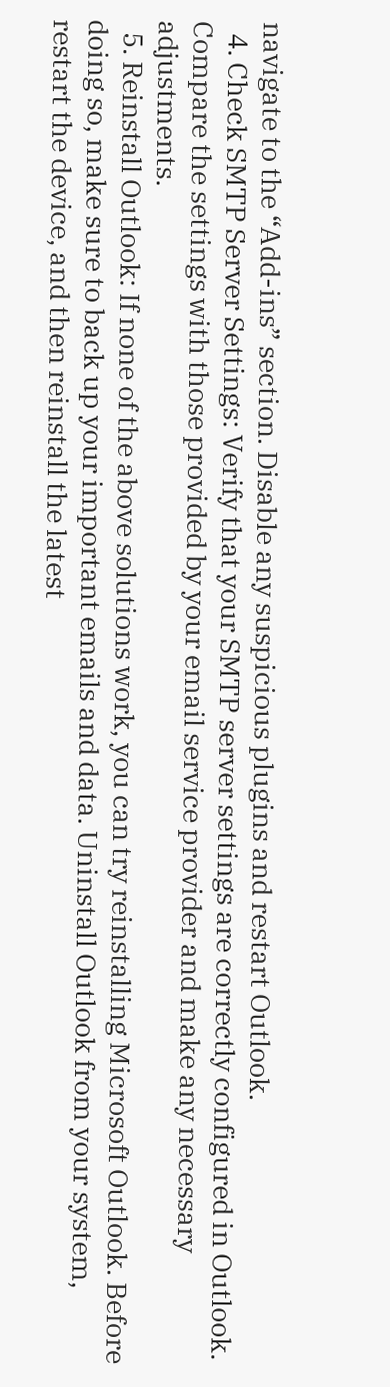navigate to the “Add-ins” section. Disable any suspicious plugins and restart Outlook.
  4. Check SMTP Server Settings: Verify that your SMTP server settings are correctly configured in Outlook. Compare the settings with those provided by your email service provider and make any necessary adjustments.
  5. Reinstall Outlook: If none of the above solutions work, you can try reinstalling Microsoft Outlook. Before doing so, make sure to back up your important emails and data. Uninstall Outlook from your system, restart the device, and then reinstall the latest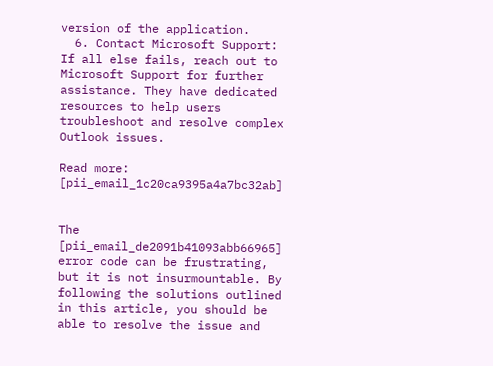version of the application.
  6. Contact Microsoft Support: If all else fails, reach out to Microsoft Support for further assistance. They have dedicated resources to help users troubleshoot and resolve complex Outlook issues.

Read more: [pii_email_1c20ca9395a4a7bc32ab]


The [pii_email_de2091b41093abb66965] error code can be frustrating, but it is not insurmountable. By following the solutions outlined in this article, you should be able to resolve the issue and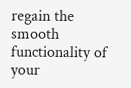regain the smooth functionality of your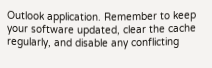Outlook application. Remember to keep your software updated, clear the cache regularly, and disable any conflicting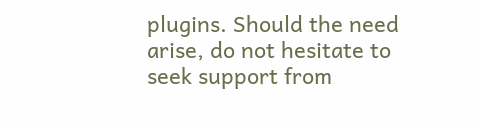plugins. Should the need arise, do not hesitate to seek support from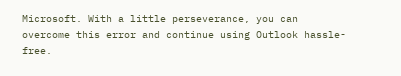Microsoft. With a little perseverance, you can overcome this error and continue using Outlook hassle-free.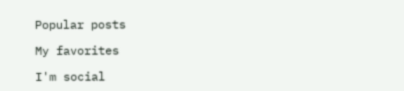Popular posts

My favorites

I'm social